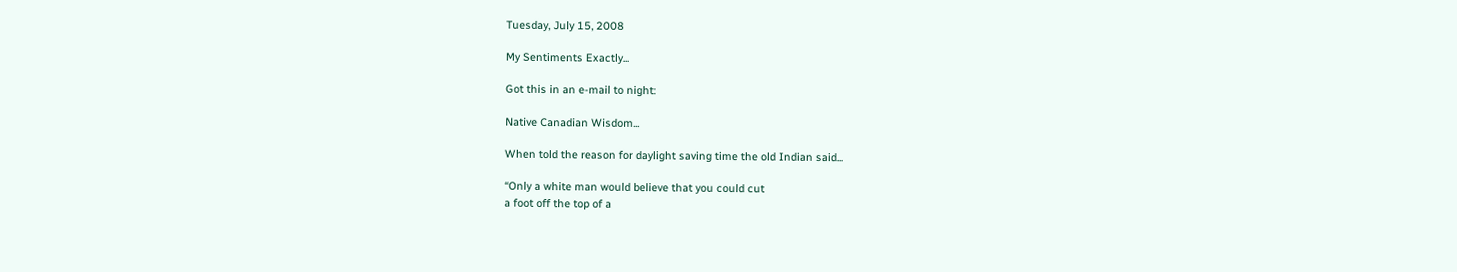Tuesday, July 15, 2008

My Sentiments Exactly...

Got this in an e-mail to night:

Native Canadian Wisdom...

When told the reason for daylight saving time the old Indian said...

“Only a white man would believe that you could cut
a foot off the top of a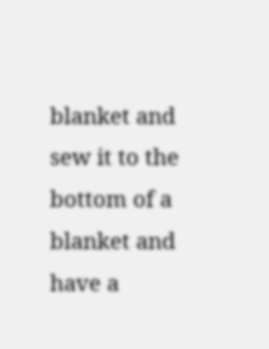blanket and sew it to the
bottom of a blanket and have a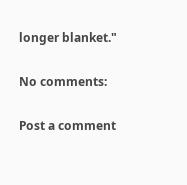longer blanket."

No comments:

Post a comment